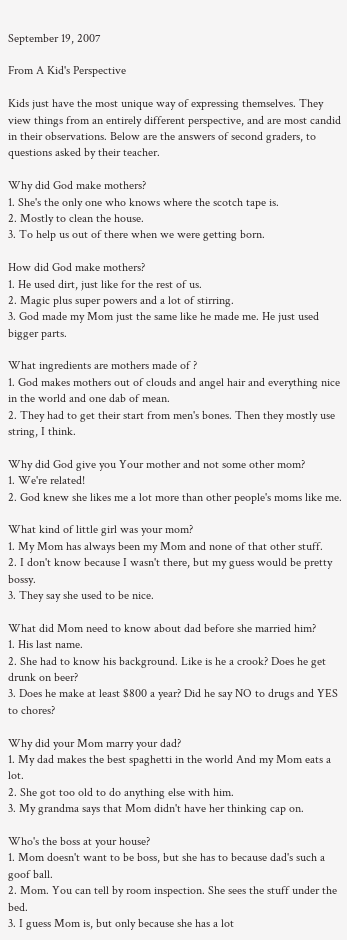September 19, 2007

From A Kid's Perspective

Kids just have the most unique way of expressing themselves. They view things from an entirely different perspective, and are most candid in their observations. Below are the answers of second graders, to questions asked by their teacher.

Why did God make mothers?
1. She's the only one who knows where the scotch tape is.
2. Mostly to clean the house.
3. To help us out of there when we were getting born.

How did God make mothers?
1. He used dirt, just like for the rest of us.
2. Magic plus super powers and a lot of stirring.
3. God made my Mom just the same like he made me. He just used bigger parts.

What ingredients are mothers made of ?
1. God makes mothers out of clouds and angel hair and everything nice in the world and one dab of mean.
2. They had to get their start from men's bones. Then they mostly use string, I think.

Why did God give you Your mother and not some other mom?
1. We're related!
2. God knew she likes me a lot more than other people's moms like me.

What kind of little girl was your mom?
1. My Mom has always been my Mom and none of that other stuff.
2. I don't know because I wasn't there, but my guess would be pretty bossy.
3. They say she used to be nice.

What did Mom need to know about dad before she married him?
1. His last name.
2. She had to know his background. Like is he a crook? Does he get drunk on beer?
3. Does he make at least $800 a year? Did he say NO to drugs and YES to chores?

Why did your Mom marry your dad?
1. My dad makes the best spaghetti in the world And my Mom eats a lot.
2. She got too old to do anything else with him.
3. My grandma says that Mom didn't have her thinking cap on.

Who's the boss at your house?
1. Mom doesn't want to be boss, but she has to because dad's such a goof ball.
2. Mom. You can tell by room inspection. She sees the stuff under the bed.
3. I guess Mom is, but only because she has a lot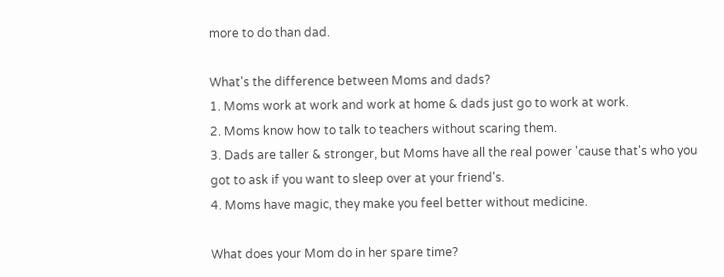more to do than dad.

What's the difference between Moms and dads?
1. Moms work at work and work at home & dads just go to work at work.
2. Moms know how to talk to teachers without scaring them.
3. Dads are taller & stronger, but Moms have all the real power 'cause that's who you got to ask if you want to sleep over at your friend's.
4. Moms have magic, they make you feel better without medicine.

What does your Mom do in her spare time?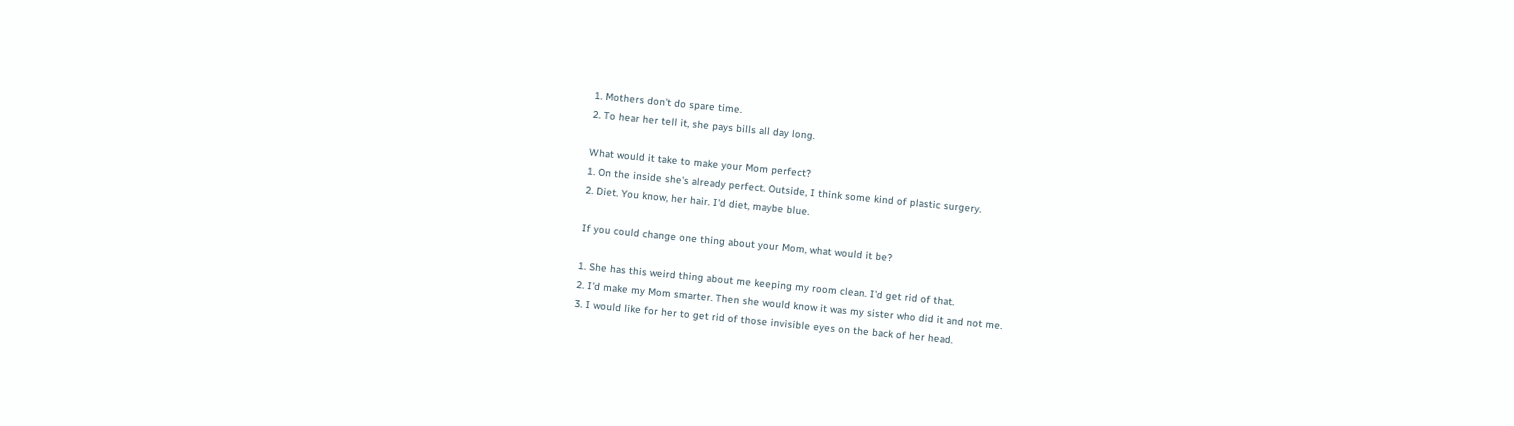1. Mothers don't do spare time.
2. To hear her tell it, she pays bills all day long.

What would it take to make your Mom perfect?
1. On the inside she's already perfect. Outside, I think some kind of plastic surgery.
2. Diet. You know, her hair. I'd diet, maybe blue.

If you could change one thing about your Mom, what would it be?

1. She has this weird thing about me keeping my room clean. I'd get rid of that.
2. I'd make my Mom smarter. Then she would know it was my sister who did it and not me.
3. I would like for her to get rid of those invisible eyes on the back of her head.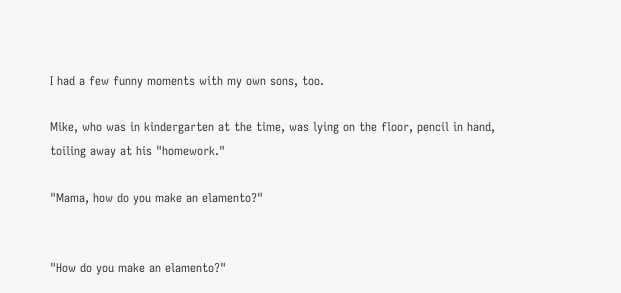I had a few funny moments with my own sons, too.

Mike, who was in kindergarten at the time, was lying on the floor, pencil in hand, toiling away at his "homework."

"Mama, how do you make an elamento?"


"How do you make an elamento?"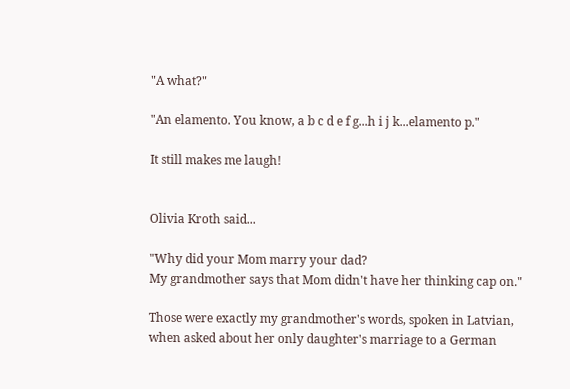"A what?"

"An elamento. You know, a b c d e f g...h i j k...elamento p."

It still makes me laugh!


Olivia Kroth said...

"Why did your Mom marry your dad?
My grandmother says that Mom didn't have her thinking cap on."

Those were exactly my grandmother's words, spoken in Latvian, when asked about her only daughter's marriage to a German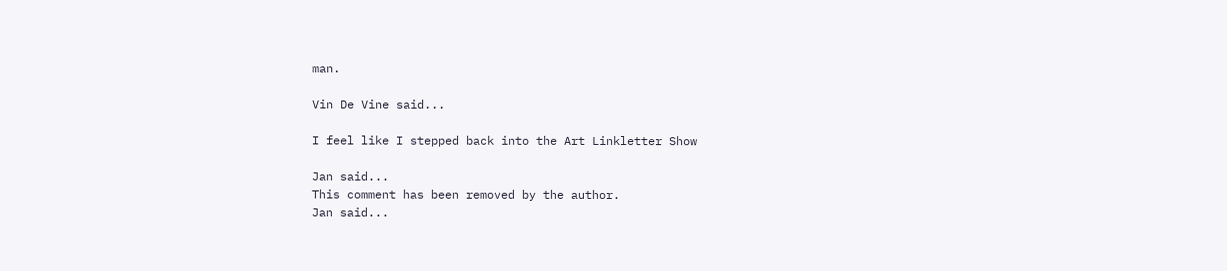man.

Vin De Vine said...

I feel like I stepped back into the Art Linkletter Show

Jan said...
This comment has been removed by the author.
Jan said...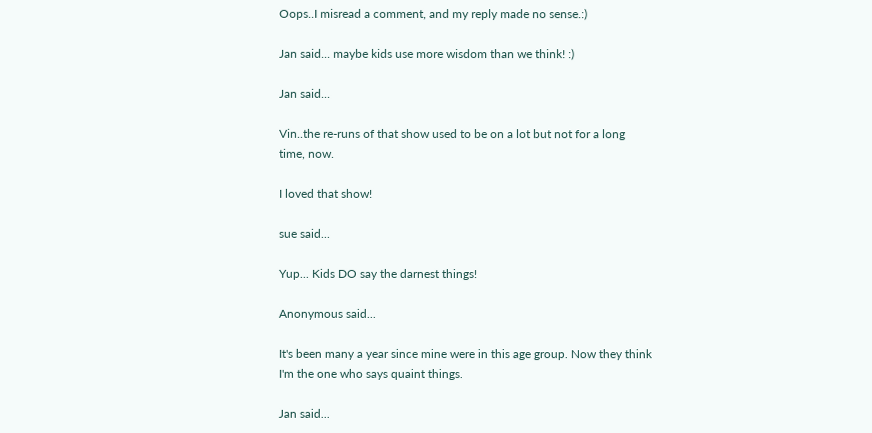Oops..I misread a comment, and my reply made no sense.:)

Jan said... maybe kids use more wisdom than we think! :)

Jan said...

Vin..the re-runs of that show used to be on a lot but not for a long time, now.

I loved that show!

sue said...

Yup... Kids DO say the darnest things!

Anonymous said...

It's been many a year since mine were in this age group. Now they think I'm the one who says quaint things.

Jan said...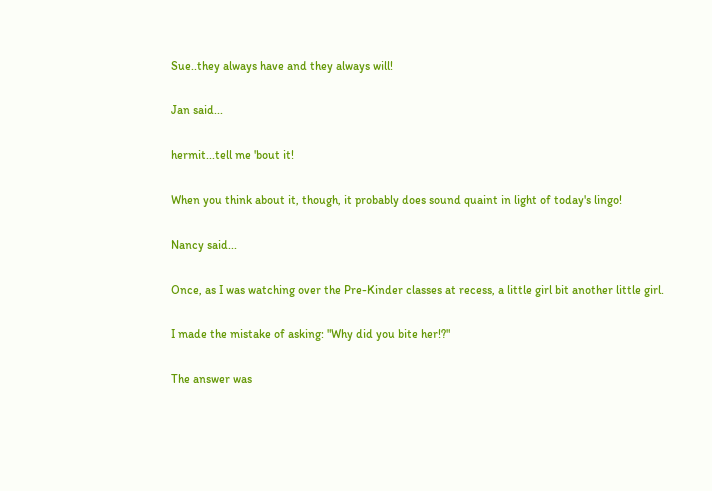Sue..they always have and they always will!

Jan said...

hermit...tell me 'bout it!

When you think about it, though, it probably does sound quaint in light of today's lingo!

Nancy said...

Once, as I was watching over the Pre-Kinder classes at recess, a little girl bit another little girl.

I made the mistake of asking: "Why did you bite her!?"

The answer was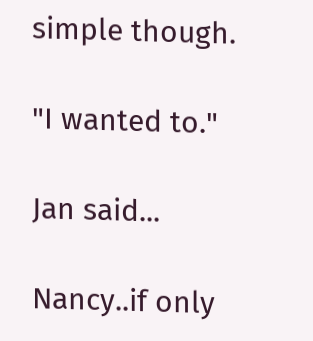simple though.

"I wanted to."

Jan said...

Nancy..if only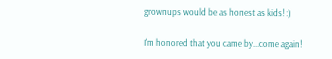grownups would be as honest as kids! :)

I'm honored that you came by...come again!